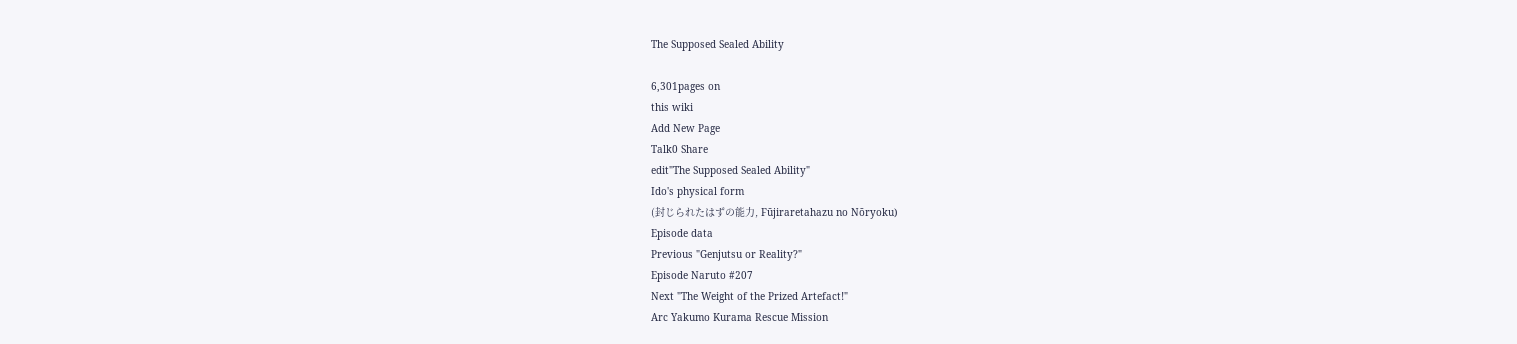The Supposed Sealed Ability

6,301pages on
this wiki
Add New Page
Talk0 Share
edit"The Supposed Sealed Ability"
Ido's physical form
(封じられたはずの能力, Fūjiraretahazu no Nōryoku)
Episode data
Previous "Genjutsu or Reality?"
Episode Naruto #207
Next "The Weight of the Prized Artefact!"
Arc Yakumo Kurama Rescue Mission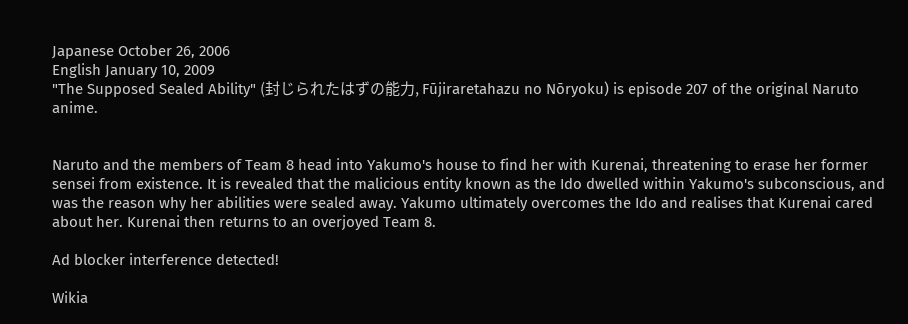Japanese October 26, 2006
English January 10, 2009
"The Supposed Sealed Ability" (封じられたはずの能力, Fūjiraretahazu no Nōryoku) is episode 207 of the original Naruto anime.


Naruto and the members of Team 8 head into Yakumo's house to find her with Kurenai, threatening to erase her former sensei from existence. It is revealed that the malicious entity known as the Ido dwelled within Yakumo's subconscious, and was the reason why her abilities were sealed away. Yakumo ultimately overcomes the Ido and realises that Kurenai cared about her. Kurenai then returns to an overjoyed Team 8.

Ad blocker interference detected!

Wikia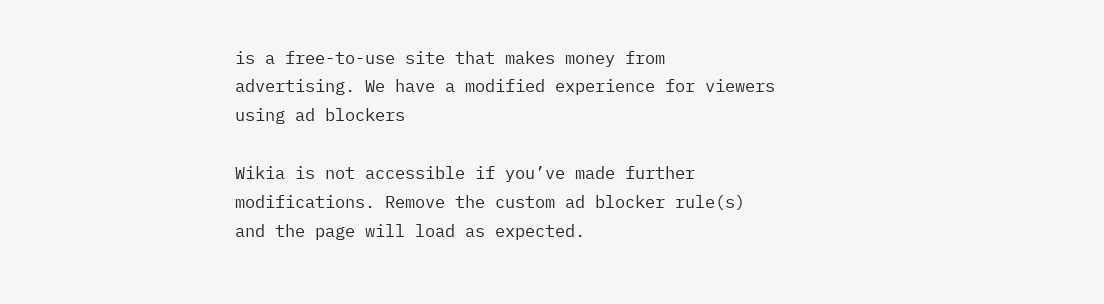is a free-to-use site that makes money from advertising. We have a modified experience for viewers using ad blockers

Wikia is not accessible if you’ve made further modifications. Remove the custom ad blocker rule(s) and the page will load as expected.